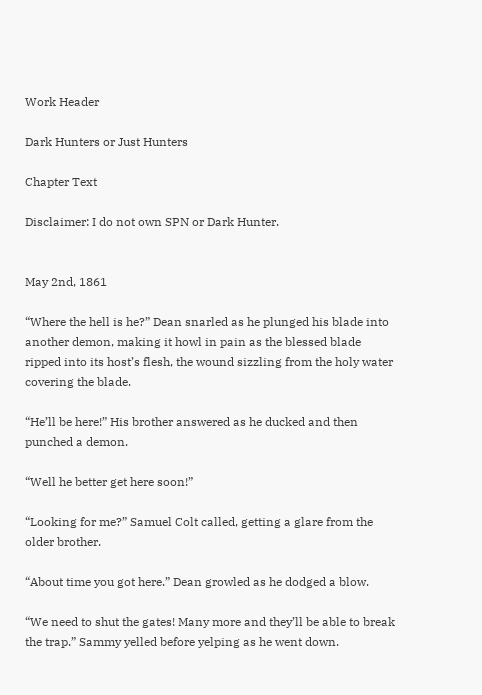Work Header

Dark Hunters or Just Hunters

Chapter Text

Disclaimer: I do not own SPN or Dark Hunter.


May 2nd, 1861

“Where the hell is he?” Dean snarled as he plunged his blade into another demon, making it howl in pain as the blessed blade ripped into its host’s flesh, the wound sizzling from the holy water covering the blade.

“He’ll be here!” His brother answered as he ducked and then punched a demon.

“Well he better get here soon!”

“Looking for me?” Samuel Colt called, getting a glare from the older brother.

“About time you got here.” Dean growled as he dodged a blow.

“We need to shut the gates! Many more and they’ll be able to break the trap.” Sammy yelled before yelping as he went down.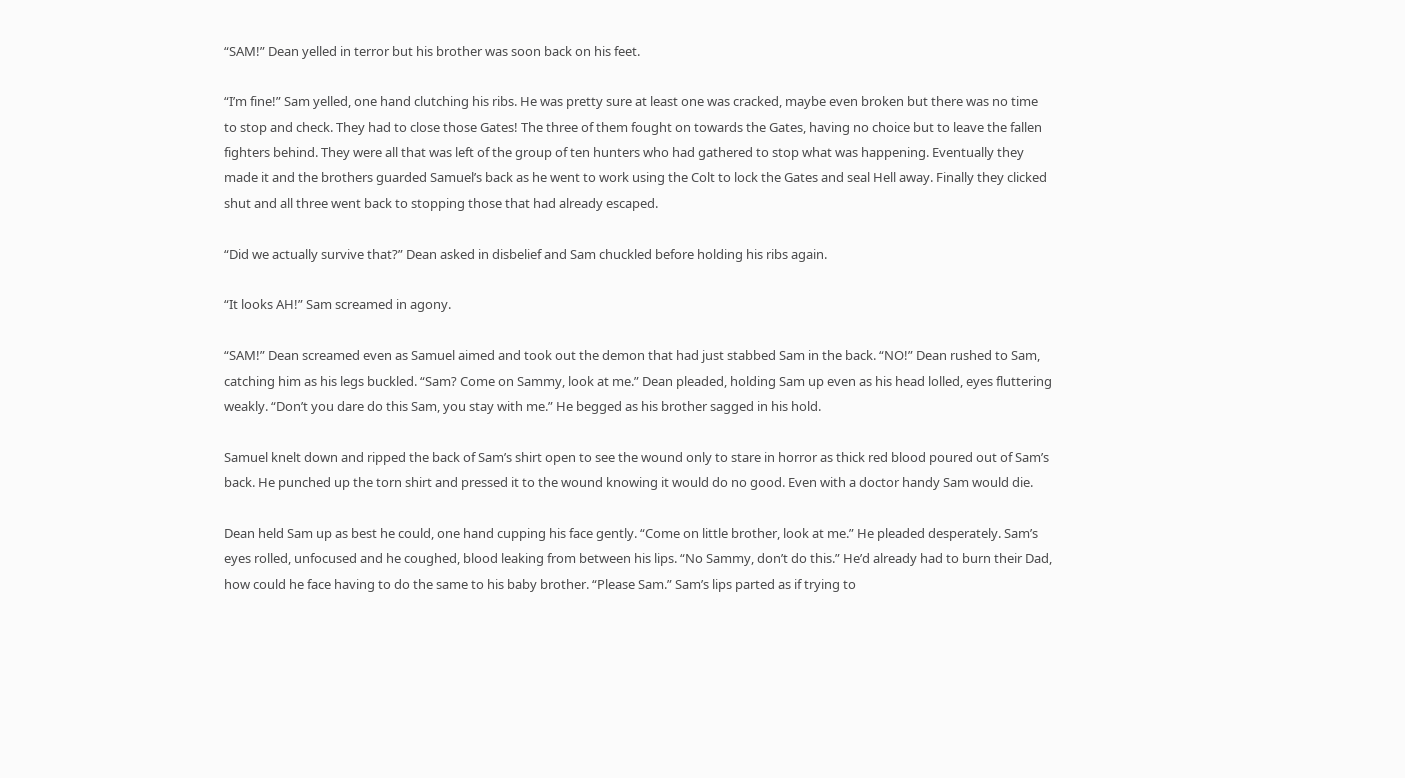“SAM!” Dean yelled in terror but his brother was soon back on his feet.

“I’m fine!” Sam yelled, one hand clutching his ribs. He was pretty sure at least one was cracked, maybe even broken but there was no time to stop and check. They had to close those Gates! The three of them fought on towards the Gates, having no choice but to leave the fallen fighters behind. They were all that was left of the group of ten hunters who had gathered to stop what was happening. Eventually they made it and the brothers guarded Samuel’s back as he went to work using the Colt to lock the Gates and seal Hell away. Finally they clicked shut and all three went back to stopping those that had already escaped.

“Did we actually survive that?” Dean asked in disbelief and Sam chuckled before holding his ribs again.

“It looks AH!” Sam screamed in agony.

“SAM!” Dean screamed even as Samuel aimed and took out the demon that had just stabbed Sam in the back. “NO!” Dean rushed to Sam, catching him as his legs buckled. “Sam? Come on Sammy, look at me.” Dean pleaded, holding Sam up even as his head lolled, eyes fluttering weakly. “Don’t you dare do this Sam, you stay with me.” He begged as his brother sagged in his hold.

Samuel knelt down and ripped the back of Sam’s shirt open to see the wound only to stare in horror as thick red blood poured out of Sam’s back. He punched up the torn shirt and pressed it to the wound knowing it would do no good. Even with a doctor handy Sam would die.

Dean held Sam up as best he could, one hand cupping his face gently. “Come on little brother, look at me.” He pleaded desperately. Sam’s eyes rolled, unfocused and he coughed, blood leaking from between his lips. “No Sammy, don’t do this.” He’d already had to burn their Dad, how could he face having to do the same to his baby brother. “Please Sam.” Sam’s lips parted as if trying to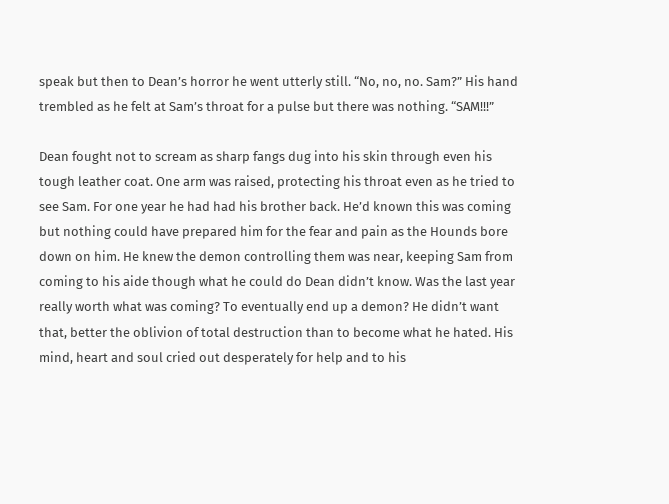speak but then to Dean’s horror he went utterly still. “No, no, no. Sam?” His hand trembled as he felt at Sam’s throat for a pulse but there was nothing. “SAM!!!”

Dean fought not to scream as sharp fangs dug into his skin through even his tough leather coat. One arm was raised, protecting his throat even as he tried to see Sam. For one year he had had his brother back. He’d known this was coming but nothing could have prepared him for the fear and pain as the Hounds bore down on him. He knew the demon controlling them was near, keeping Sam from coming to his aide though what he could do Dean didn’t know. Was the last year really worth what was coming? To eventually end up a demon? He didn’t want that, better the oblivion of total destruction than to become what he hated. His mind, heart and soul cried out desperately for help and to his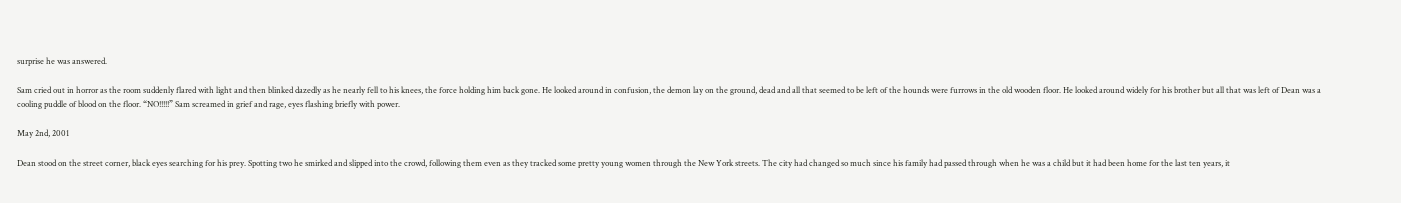surprise he was answered.

Sam cried out in horror as the room suddenly flared with light and then blinked dazedly as he nearly fell to his knees, the force holding him back gone. He looked around in confusion, the demon lay on the ground, dead and all that seemed to be left of the hounds were furrows in the old wooden floor. He looked around widely for his brother but all that was left of Dean was a cooling puddle of blood on the floor. “NO!!!!!” Sam screamed in grief and rage, eyes flashing briefly with power.

May 2nd, 2001

Dean stood on the street corner, black eyes searching for his prey. Spotting two he smirked and slipped into the crowd, following them even as they tracked some pretty young women through the New York streets. The city had changed so much since his family had passed through when he was a child but it had been home for the last ten years, it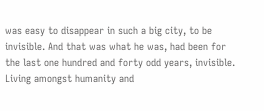was easy to disappear in such a big city, to be invisible. And that was what he was, had been for the last one hundred and forty odd years, invisible. Living amongst humanity and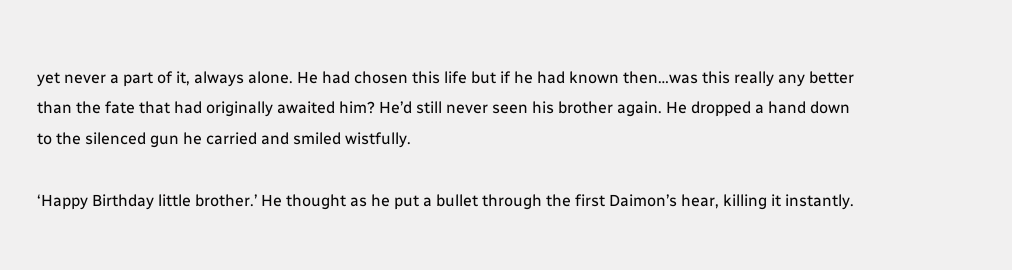yet never a part of it, always alone. He had chosen this life but if he had known then…was this really any better than the fate that had originally awaited him? He’d still never seen his brother again. He dropped a hand down to the silenced gun he carried and smiled wistfully.

‘Happy Birthday little brother.’ He thought as he put a bullet through the first Daimon’s hear, killing it instantly.